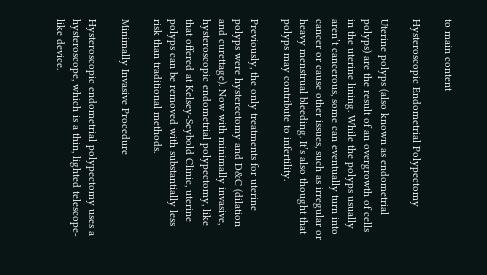to main content

Hysteroscopic Endometrial Polypectomy

Uterine polyps (also known as endometrial polyps) are the result of an overgrowth of cells in the uterine lining. While the polyps usually aren’t cancerous, some can eventually turn into cancer or cause other issues, such as irregular or heavy menstrual bleeding. It’s also thought that polyps may contribute to infertility.

Previously, the only treatments for uterine polyps were hysterectomy and D&C (dilation and curettage). Now with minimally invasive, hysteroscopic endometrial polypectomy, like that offered at Kelsey-Seybold Clinic, uterine polyps can be removed with substantially less risk than traditional methods.

Minimally Invasive Procedure

Hysteroscopic endometrial polypectomy uses a hysteroscope, which is a thin, lighted telescope-like device.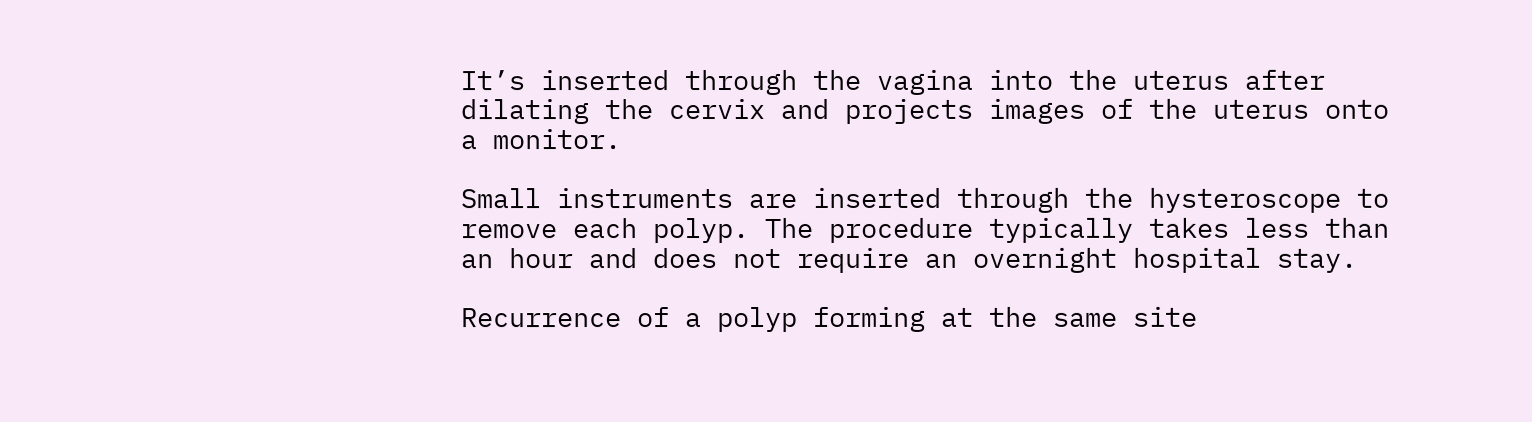It’s inserted through the vagina into the uterus after dilating the cervix and projects images of the uterus onto a monitor.

Small instruments are inserted through the hysteroscope to remove each polyp. The procedure typically takes less than an hour and does not require an overnight hospital stay.

Recurrence of a polyp forming at the same site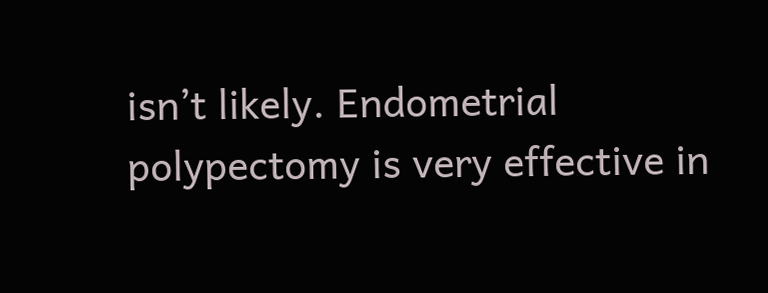isn’t likely. Endometrial polypectomy is very effective in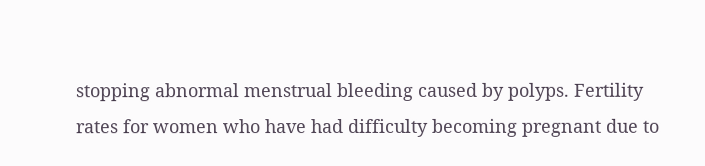stopping abnormal menstrual bleeding caused by polyps. Fertility rates for women who have had difficulty becoming pregnant due to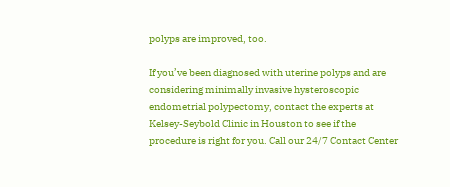polyps are improved, too.

If you’ve been diagnosed with uterine polyps and are considering minimally invasive hysteroscopic endometrial polypectomy, contact the experts at Kelsey-Seybold Clinic in Houston to see if the procedure is right for you. Call our 24/7 Contact Center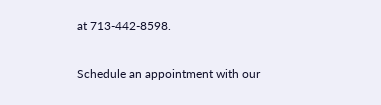at 713-442-8598.

Schedule an appointment with our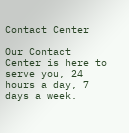Contact Center

Our Contact Center is here to serve you, 24 hours a day, 7 days a week.